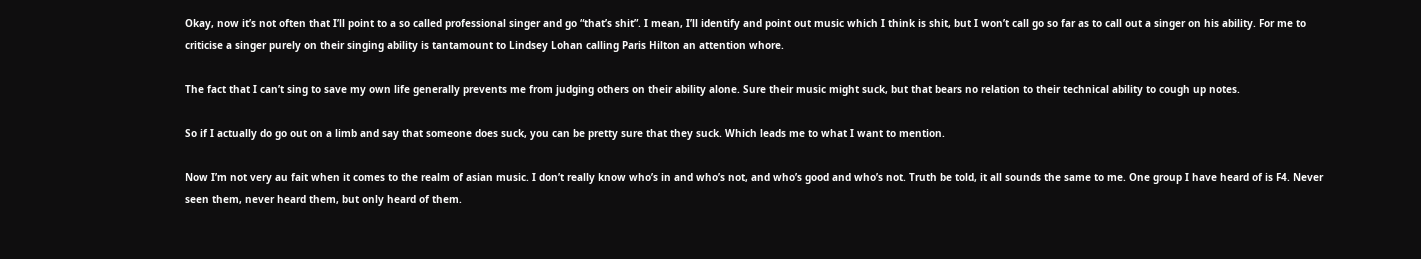Okay, now it’s not often that I’ll point to a so called professional singer and go “that’s shit”. I mean, I’ll identify and point out music which I think is shit, but I won’t call go so far as to call out a singer on his ability. For me to criticise a singer purely on their singing ability is tantamount to Lindsey Lohan calling Paris Hilton an attention whore.

The fact that I can’t sing to save my own life generally prevents me from judging others on their ability alone. Sure their music might suck, but that bears no relation to their technical ability to cough up notes.

So if I actually do go out on a limb and say that someone does suck, you can be pretty sure that they suck. Which leads me to what I want to mention.

Now I’m not very au fait when it comes to the realm of asian music. I don’t really know who’s in and who’s not, and who’s good and who’s not. Truth be told, it all sounds the same to me. One group I have heard of is F4. Never seen them, never heard them, but only heard of them.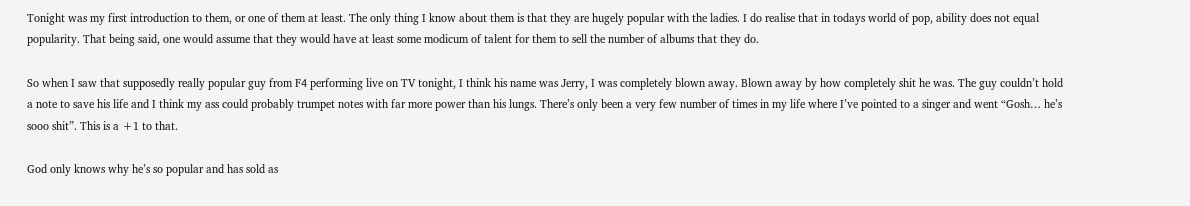Tonight was my first introduction to them, or one of them at least. The only thing I know about them is that they are hugely popular with the ladies. I do realise that in todays world of pop, ability does not equal popularity. That being said, one would assume that they would have at least some modicum of talent for them to sell the number of albums that they do.

So when I saw that supposedly really popular guy from F4 performing live on TV tonight, I think his name was Jerry, I was completely blown away. Blown away by how completely shit he was. The guy couldn’t hold a note to save his life and I think my ass could probably trumpet notes with far more power than his lungs. There’s only been a very few number of times in my life where I’ve pointed to a singer and went “Gosh… he’s sooo shit”. This is a +1 to that.

God only knows why he’s so popular and has sold as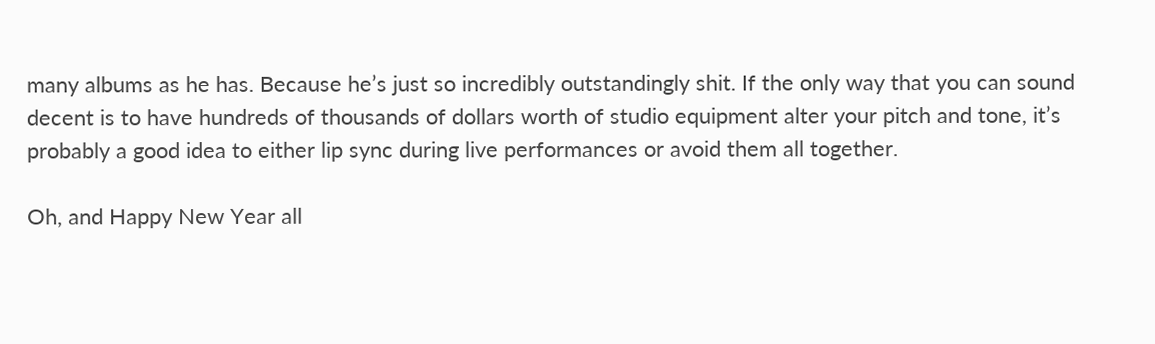many albums as he has. Because he’s just so incredibly outstandingly shit. If the only way that you can sound decent is to have hundreds of thousands of dollars worth of studio equipment alter your pitch and tone, it’s probably a good idea to either lip sync during live performances or avoid them all together.

Oh, and Happy New Year all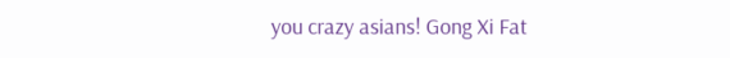you crazy asians! Gong Xi Fat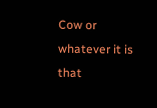Cow or whatever it is that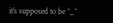it’s supposed to be ^_^